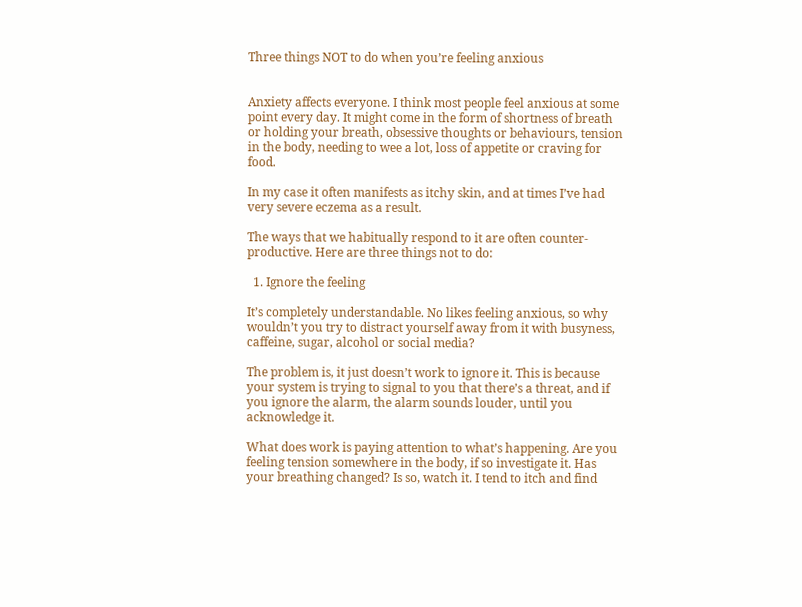Three things NOT to do when you’re feeling anxious


Anxiety affects everyone. I think most people feel anxious at some point every day. It might come in the form of shortness of breath or holding your breath, obsessive thoughts or behaviours, tension in the body, needing to wee a lot, loss of appetite or craving for food.

In my case it often manifests as itchy skin, and at times I’ve had very severe eczema as a result.

The ways that we habitually respond to it are often counter-productive. Here are three things not to do:

  1. Ignore the feeling

It’s completely understandable. No likes feeling anxious, so why wouldn’t you try to distract yourself away from it with busyness, caffeine, sugar, alcohol or social media?

The problem is, it just doesn’t work to ignore it. This is because your system is trying to signal to you that there’s a threat, and if you ignore the alarm, the alarm sounds louder, until you acknowledge it.

What does work is paying attention to what’s happening. Are you feeling tension somewhere in the body, if so investigate it. Has your breathing changed? Is so, watch it. I tend to itch and find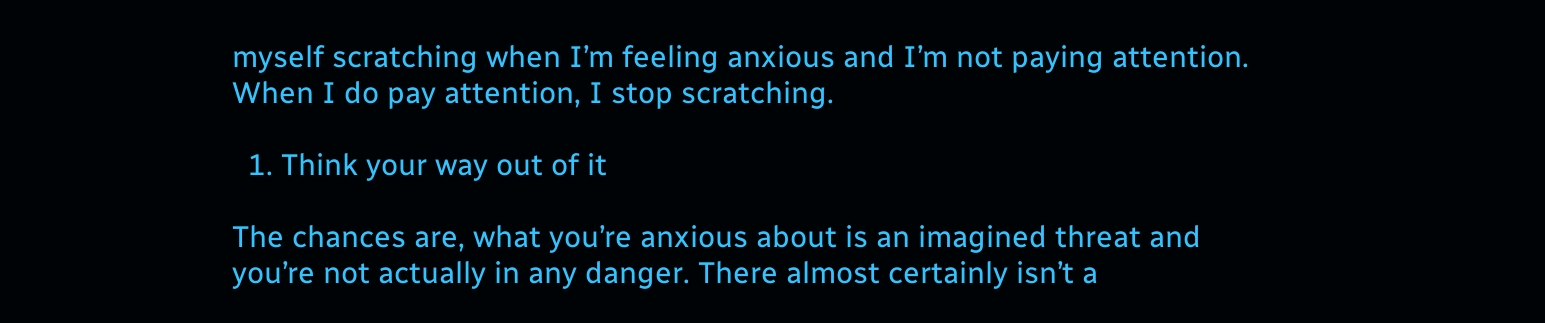myself scratching when I’m feeling anxious and I’m not paying attention. When I do pay attention, I stop scratching.

  1. Think your way out of it

The chances are, what you’re anxious about is an imagined threat and you’re not actually in any danger. There almost certainly isn’t a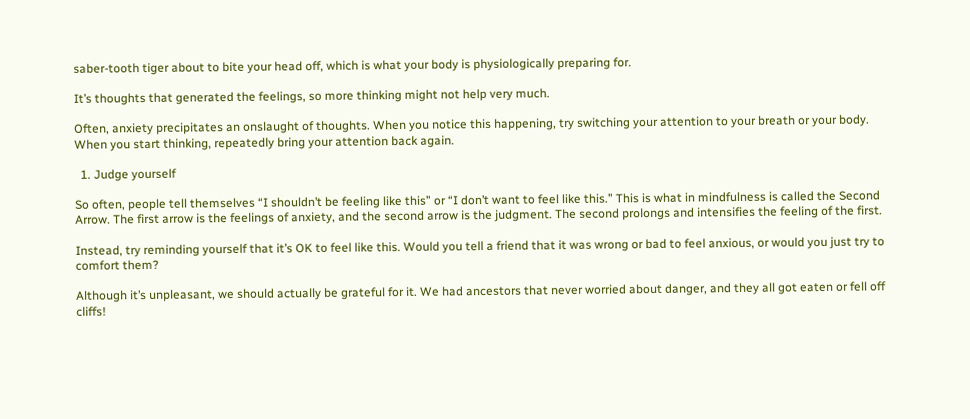saber-tooth tiger about to bite your head off, which is what your body is physiologically preparing for.

It’s thoughts that generated the feelings, so more thinking might not help very much.

Often, anxiety precipitates an onslaught of thoughts. When you notice this happening, try switching your attention to your breath or your body. When you start thinking, repeatedly bring your attention back again.

  1. Judge yourself

So often, people tell themselves “I shouldn’t be feeling like this” or “I don’t want to feel like this.” This is what in mindfulness is called the Second Arrow. The first arrow is the feelings of anxiety, and the second arrow is the judgment. The second prolongs and intensifies the feeling of the first.

Instead, try reminding yourself that it’s OK to feel like this. Would you tell a friend that it was wrong or bad to feel anxious, or would you just try to comfort them?

Although it’s unpleasant, we should actually be grateful for it. We had ancestors that never worried about danger, and they all got eaten or fell off cliffs!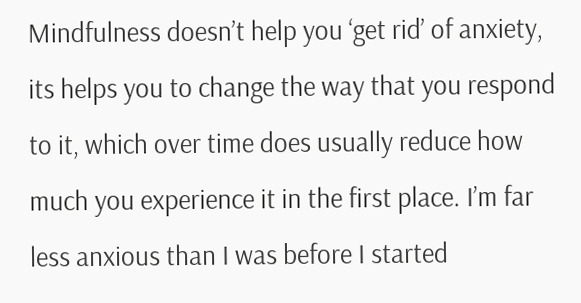Mindfulness doesn’t help you ‘get rid’ of anxiety, its helps you to change the way that you respond to it, which over time does usually reduce how much you experience it in the first place. I’m far less anxious than I was before I started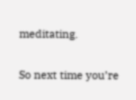meditating.

So next time you’re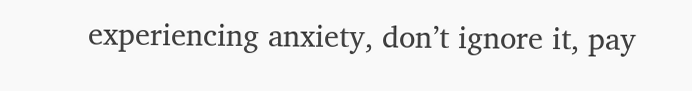experiencing anxiety, don’t ignore it, pay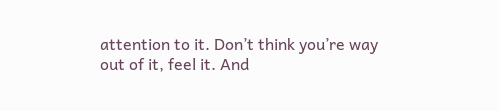attention to it. Don’t think you’re way out of it, feel it. And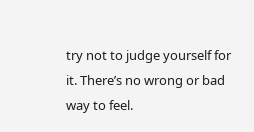try not to judge yourself for it. There’s no wrong or bad way to feel.